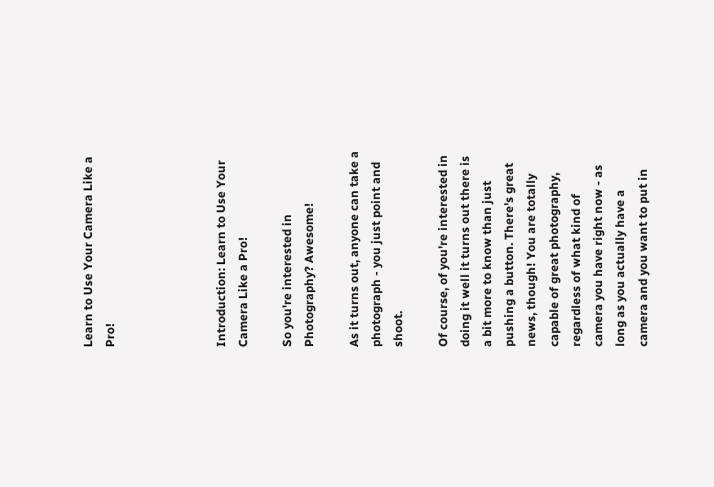Learn to Use Your Camera Like a Pro!




Introduction: Learn to Use Your Camera Like a Pro!

So you're interested in Photography? Awesome!

As it turns out, anyone can take a photograph - you just point and shoot.

Of course, of you're interested in doing it well it turns out there is a bit more to know than just pushing a button. There's great news, though! You are totally capable of great photography, regardless of what kind of camera you have right now - as long as you actually have a camera and you want to put in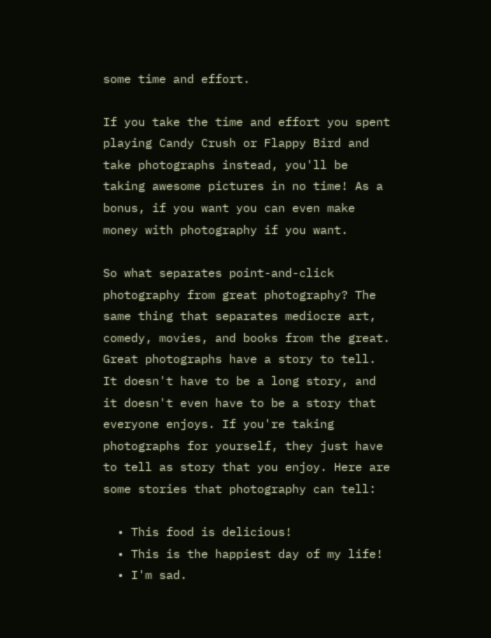some time and effort.

If you take the time and effort you spent playing Candy Crush or Flappy Bird and take photographs instead, you'll be taking awesome pictures in no time! As a bonus, if you want you can even make money with photography if you want.

So what separates point-and-click photography from great photography? The same thing that separates mediocre art, comedy, movies, and books from the great. Great photographs have a story to tell. It doesn't have to be a long story, and it doesn't even have to be a story that everyone enjoys. If you're taking photographs for yourself, they just have to tell as story that you enjoy. Here are some stories that photography can tell:

  • This food is delicious!
  • This is the happiest day of my life!
  • I'm sad.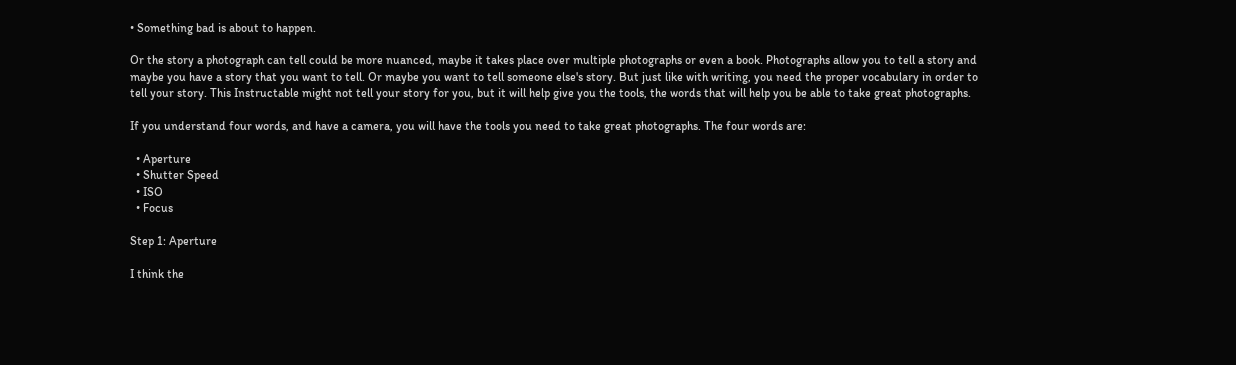• Something bad is about to happen.

Or the story a photograph can tell could be more nuanced, maybe it takes place over multiple photographs or even a book. Photographs allow you to tell a story and maybe you have a story that you want to tell. Or maybe you want to tell someone else's story. But just like with writing, you need the proper vocabulary in order to tell your story. This Instructable might not tell your story for you, but it will help give you the tools, the words that will help you be able to take great photographs.

If you understand four words, and have a camera, you will have the tools you need to take great photographs. The four words are:

  • Aperture
  • Shutter Speed
  • ISO
  • Focus

Step 1: Aperture

I think the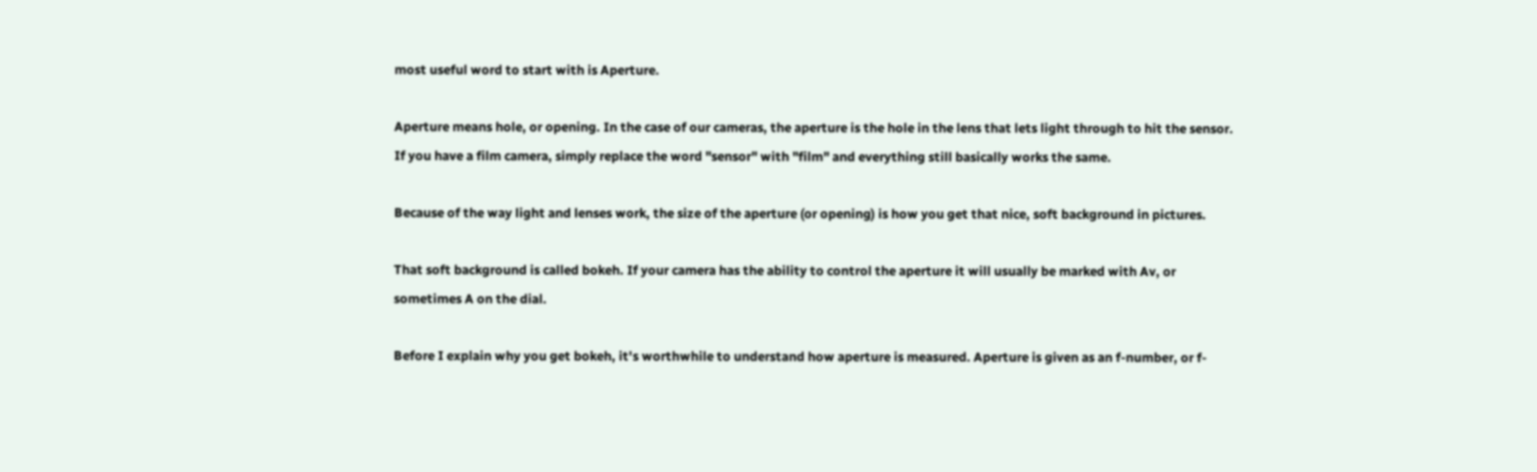most useful word to start with is Aperture.

Aperture means hole, or opening. In the case of our cameras, the aperture is the hole in the lens that lets light through to hit the sensor. If you have a film camera, simply replace the word "sensor" with "film" and everything still basically works the same.

Because of the way light and lenses work, the size of the aperture (or opening) is how you get that nice, soft background in pictures.

That soft background is called bokeh. If your camera has the ability to control the aperture it will usually be marked with Av, or sometimes A on the dial.

Before I explain why you get bokeh, it's worthwhile to understand how aperture is measured. Aperture is given as an f-number, or f-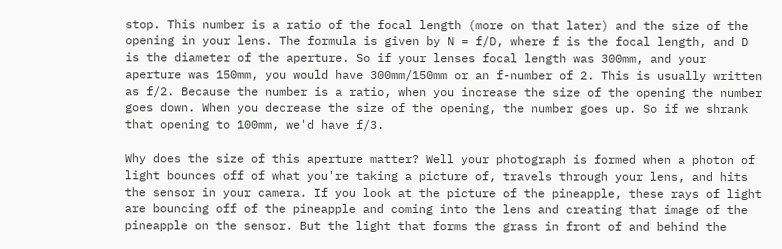stop. This number is a ratio of the focal length (more on that later) and the size of the opening in your lens. The formula is given by N = f/D, where f is the focal length, and D is the diameter of the aperture. So if your lenses focal length was 300mm, and your aperture was 150mm, you would have 300mm/150mm or an f-number of 2. This is usually written as f/2. Because the number is a ratio, when you increase the size of the opening the number goes down. When you decrease the size of the opening, the number goes up. So if we shrank that opening to 100mm, we'd have f/3.

Why does the size of this aperture matter? Well your photograph is formed when a photon of light bounces off of what you're taking a picture of, travels through your lens, and hits the sensor in your camera. If you look at the picture of the pineapple, these rays of light are bouncing off of the pineapple and coming into the lens and creating that image of the pineapple on the sensor. But the light that forms the grass in front of and behind the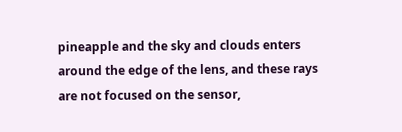pineapple and the sky and clouds enters around the edge of the lens, and these rays are not focused on the sensor,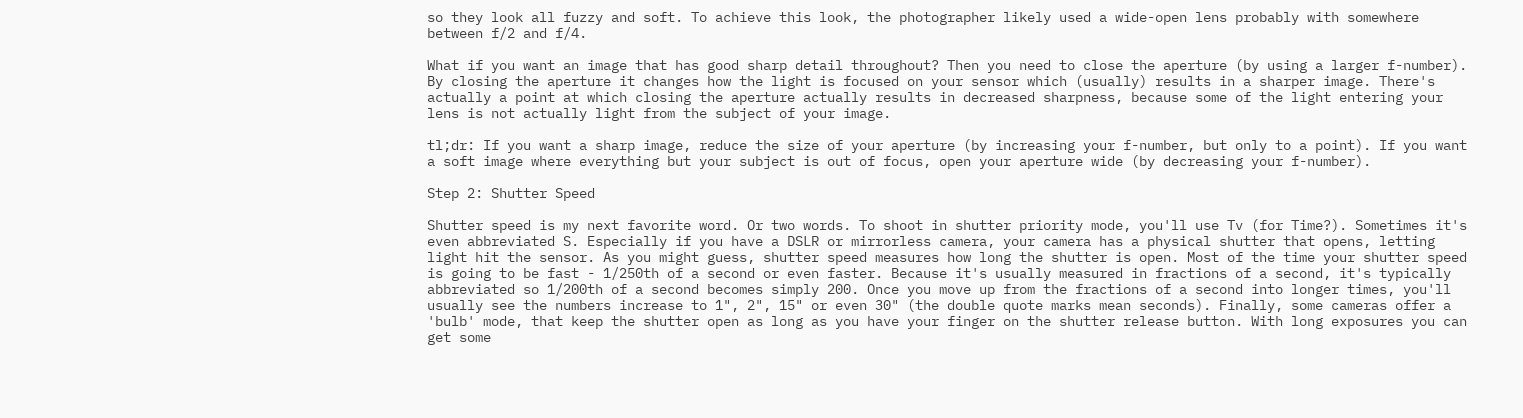so they look all fuzzy and soft. To achieve this look, the photographer likely used a wide-open lens probably with somewhere between f/2 and f/4.

What if you want an image that has good sharp detail throughout? Then you need to close the aperture (by using a larger f-number). By closing the aperture it changes how the light is focused on your sensor which (usually) results in a sharper image. There's actually a point at which closing the aperture actually results in decreased sharpness, because some of the light entering your lens is not actually light from the subject of your image.

tl;dr: If you want a sharp image, reduce the size of your aperture (by increasing your f-number, but only to a point). If you want a soft image where everything but your subject is out of focus, open your aperture wide (by decreasing your f-number).

Step 2: Shutter Speed

Shutter speed is my next favorite word. Or two words. To shoot in shutter priority mode, you'll use Tv (for Time?). Sometimes it's even abbreviated S. Especially if you have a DSLR or mirrorless camera, your camera has a physical shutter that opens, letting light hit the sensor. As you might guess, shutter speed measures how long the shutter is open. Most of the time your shutter speed is going to be fast - 1/250th of a second or even faster. Because it's usually measured in fractions of a second, it's typically abbreviated so 1/200th of a second becomes simply 200. Once you move up from the fractions of a second into longer times, you'll usually see the numbers increase to 1", 2", 15" or even 30" (the double quote marks mean seconds). Finally, some cameras offer a 'bulb' mode, that keep the shutter open as long as you have your finger on the shutter release button. With long exposures you can get some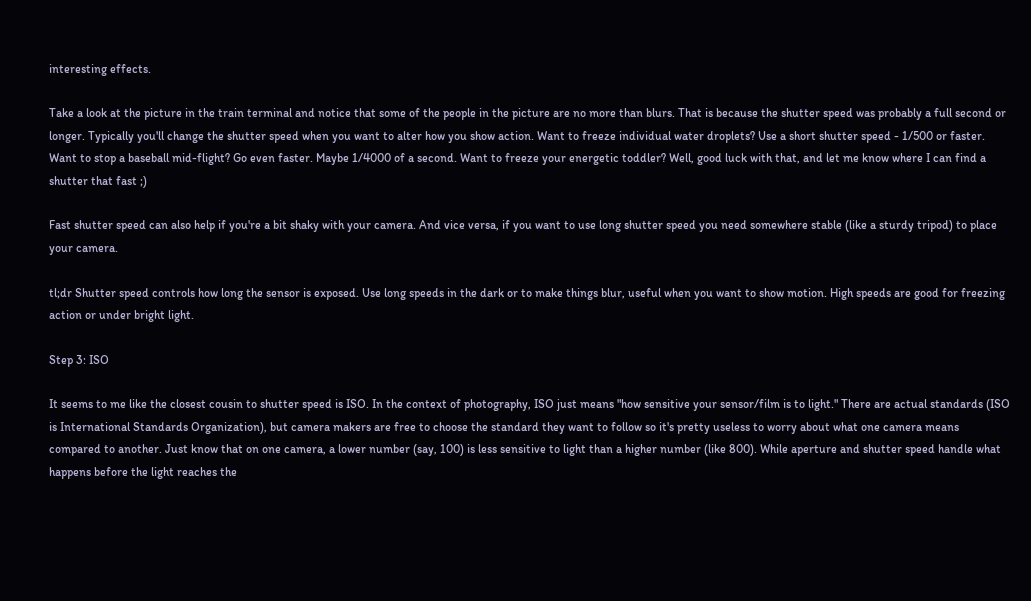interesting effects.

Take a look at the picture in the train terminal and notice that some of the people in the picture are no more than blurs. That is because the shutter speed was probably a full second or longer. Typically you'll change the shutter speed when you want to alter how you show action. Want to freeze individual water droplets? Use a short shutter speed - 1/500 or faster. Want to stop a baseball mid-flight? Go even faster. Maybe 1/4000 of a second. Want to freeze your energetic toddler? Well, good luck with that, and let me know where I can find a shutter that fast ;)

Fast shutter speed can also help if you're a bit shaky with your camera. And vice versa, if you want to use long shutter speed you need somewhere stable (like a sturdy tripod) to place your camera.

tl;dr Shutter speed controls how long the sensor is exposed. Use long speeds in the dark or to make things blur, useful when you want to show motion. High speeds are good for freezing action or under bright light.

Step 3: ISO

It seems to me like the closest cousin to shutter speed is ISO. In the context of photography, ISO just means "how sensitive your sensor/film is to light." There are actual standards (ISO is International Standards Organization), but camera makers are free to choose the standard they want to follow so it's pretty useless to worry about what one camera means compared to another. Just know that on one camera, a lower number (say, 100) is less sensitive to light than a higher number (like 800). While aperture and shutter speed handle what happens before the light reaches the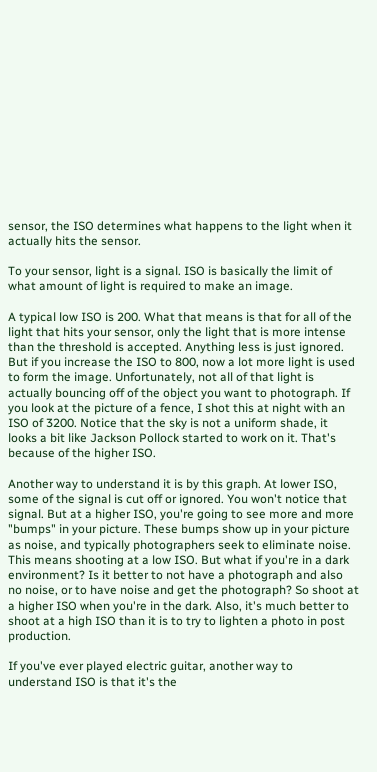sensor, the ISO determines what happens to the light when it actually hits the sensor.

To your sensor, light is a signal. ISO is basically the limit of what amount of light is required to make an image.

A typical low ISO is 200. What that means is that for all of the light that hits your sensor, only the light that is more intense than the threshold is accepted. Anything less is just ignored. But if you increase the ISO to 800, now a lot more light is used to form the image. Unfortunately, not all of that light is actually bouncing off of the object you want to photograph. If you look at the picture of a fence, I shot this at night with an ISO of 3200. Notice that the sky is not a uniform shade, it looks a bit like Jackson Pollock started to work on it. That's because of the higher ISO.

Another way to understand it is by this graph. At lower ISO, some of the signal is cut off or ignored. You won't notice that signal. But at a higher ISO, you're going to see more and more "bumps" in your picture. These bumps show up in your picture as noise, and typically photographers seek to eliminate noise. This means shooting at a low ISO. But what if you're in a dark environment? Is it better to not have a photograph and also no noise, or to have noise and get the photograph? So shoot at a higher ISO when you're in the dark. Also, it's much better to shoot at a high ISO than it is to try to lighten a photo in post production.

If you've ever played electric guitar, another way to understand ISO is that it's the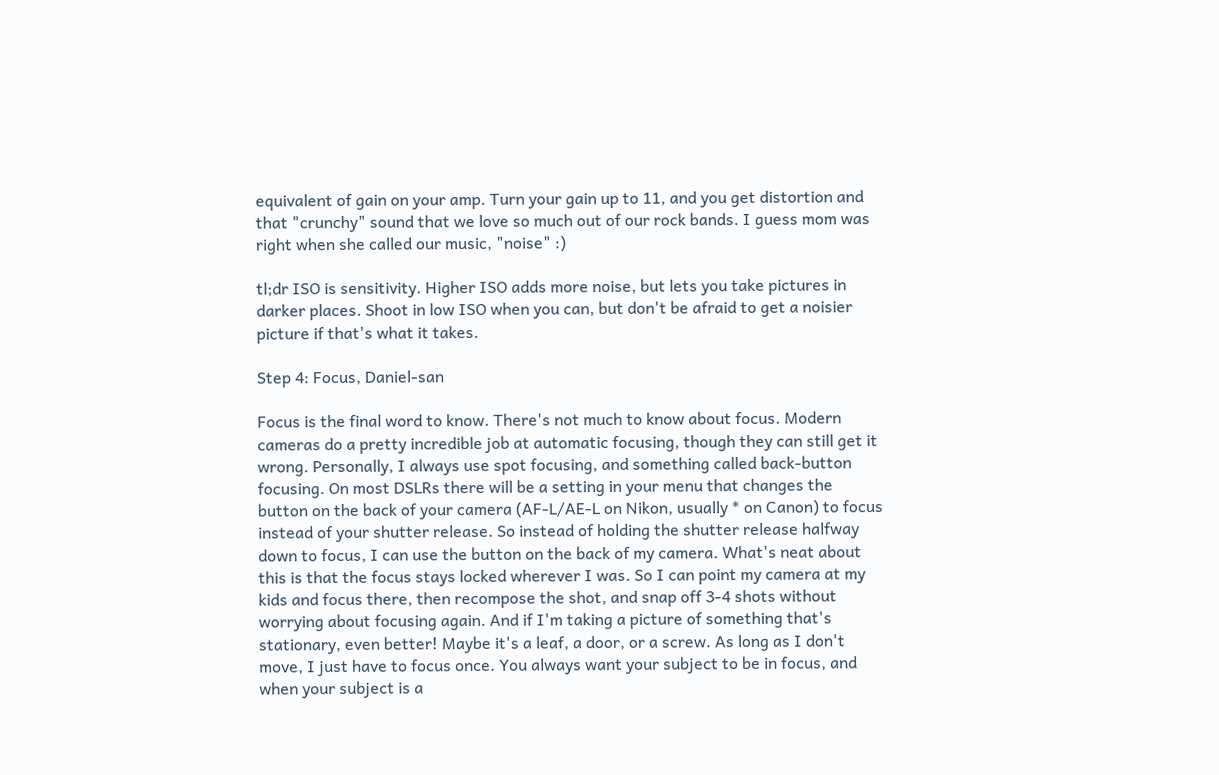equivalent of gain on your amp. Turn your gain up to 11, and you get distortion and that "crunchy" sound that we love so much out of our rock bands. I guess mom was right when she called our music, "noise" :)

tl;dr ISO is sensitivity. Higher ISO adds more noise, but lets you take pictures in darker places. Shoot in low ISO when you can, but don't be afraid to get a noisier picture if that's what it takes.

Step 4: Focus, Daniel-san

Focus is the final word to know. There's not much to know about focus. Modern cameras do a pretty incredible job at automatic focusing, though they can still get it wrong. Personally, I always use spot focusing, and something called back-button focusing. On most DSLRs there will be a setting in your menu that changes the button on the back of your camera (AF-L/AE-L on Nikon, usually * on Canon) to focus instead of your shutter release. So instead of holding the shutter release halfway down to focus, I can use the button on the back of my camera. What's neat about this is that the focus stays locked wherever I was. So I can point my camera at my kids and focus there, then recompose the shot, and snap off 3-4 shots without worrying about focusing again. And if I'm taking a picture of something that's stationary, even better! Maybe it's a leaf, a door, or a screw. As long as I don't move, I just have to focus once. You always want your subject to be in focus, and when your subject is a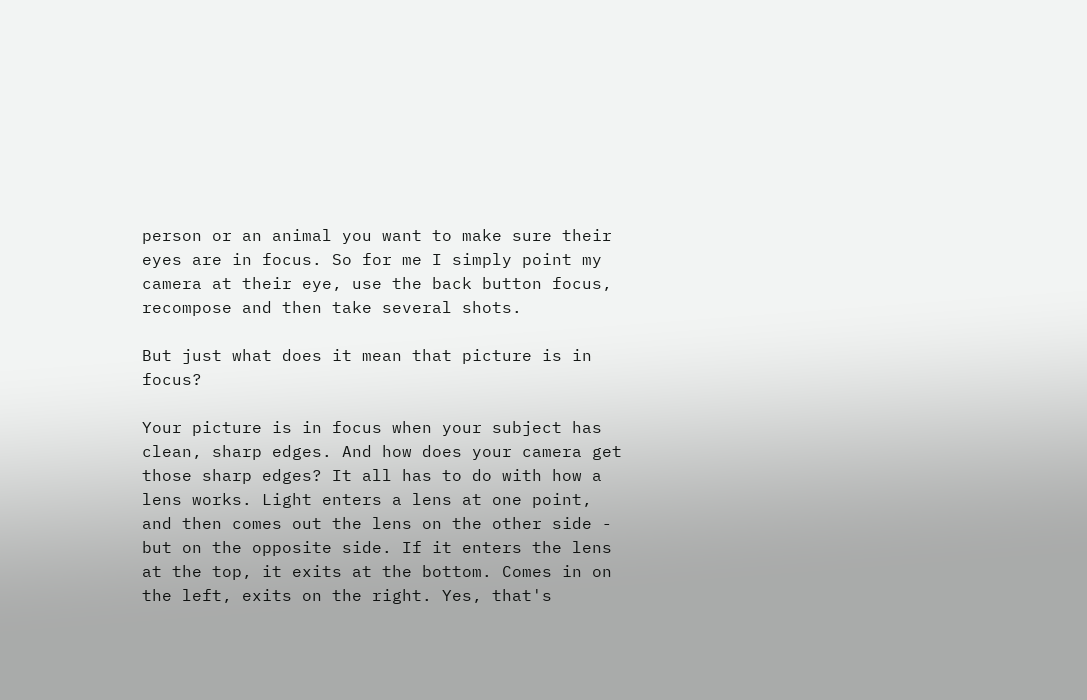person or an animal you want to make sure their eyes are in focus. So for me I simply point my camera at their eye, use the back button focus, recompose and then take several shots.

But just what does it mean that picture is in focus?

Your picture is in focus when your subject has clean, sharp edges. And how does your camera get those sharp edges? It all has to do with how a lens works. Light enters a lens at one point, and then comes out the lens on the other side - but on the opposite side. If it enters the lens at the top, it exits at the bottom. Comes in on the left, exits on the right. Yes, that's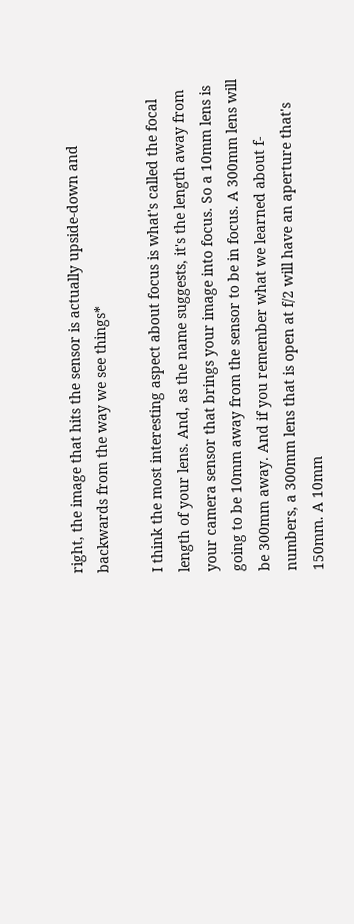right, the image that hits the sensor is actually upside-down and backwards from the way we see things*

I think the most interesting aspect about focus is what's called the focal length of your lens. And, as the name suggests, it's the length away from your camera sensor that brings your image into focus. So a 10mm lens is going to be 10mm away from the sensor to be in focus. A 300mm lens will be 300mm away. And if you remember what we learned about f-numbers, a 300mm lens that is open at f/2 will have an aperture that's 150mm. A 10mm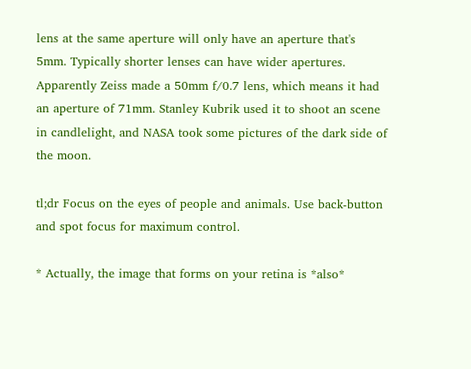lens at the same aperture will only have an aperture that's 5mm. Typically shorter lenses can have wider apertures. Apparently Zeiss made a 50mm f/0.7 lens, which means it had an aperture of 71mm. Stanley Kubrik used it to shoot an scene in candlelight, and NASA took some pictures of the dark side of the moon.

tl;dr Focus on the eyes of people and animals. Use back-button and spot focus for maximum control.

* Actually, the image that forms on your retina is *also*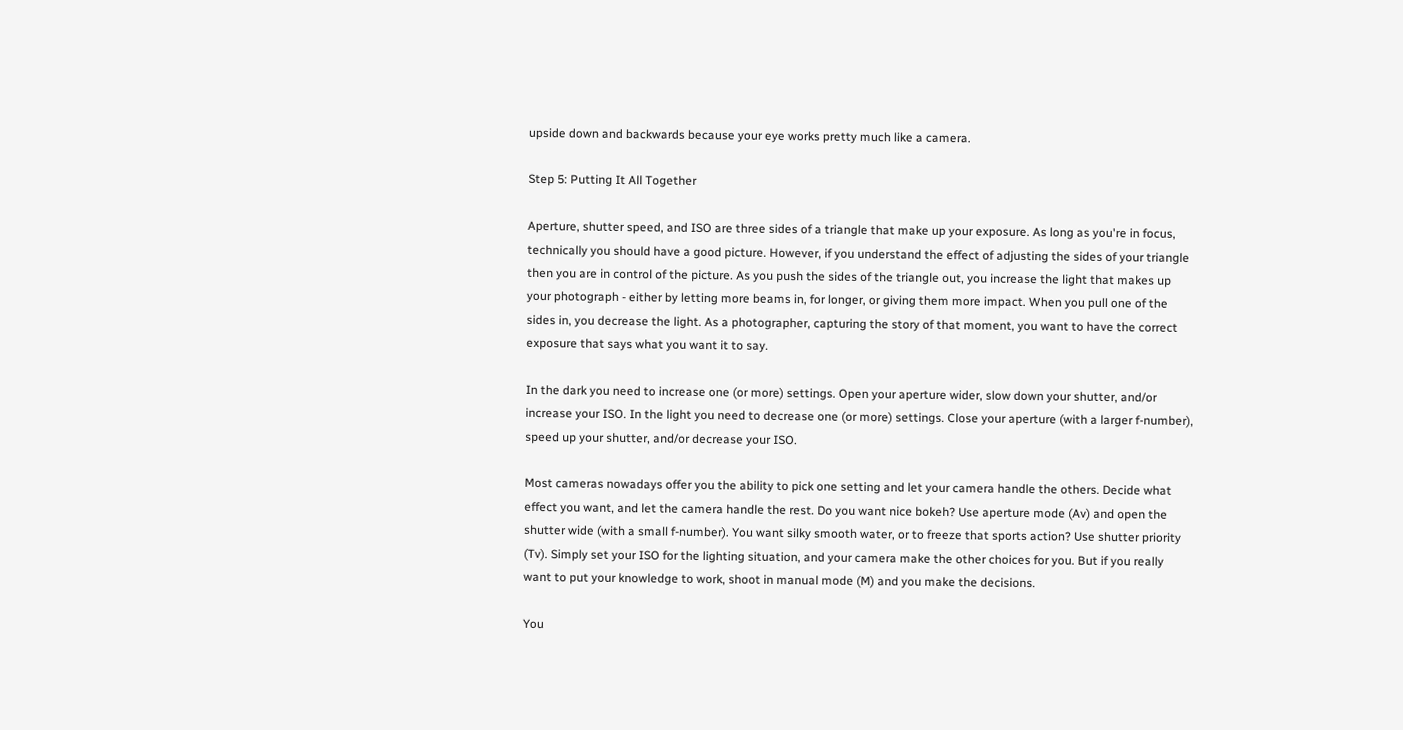upside down and backwards because your eye works pretty much like a camera.

Step 5: Putting It All Together

Aperture, shutter speed, and ISO are three sides of a triangle that make up your exposure. As long as you're in focus, technically you should have a good picture. However, if you understand the effect of adjusting the sides of your triangle then you are in control of the picture. As you push the sides of the triangle out, you increase the light that makes up your photograph - either by letting more beams in, for longer, or giving them more impact. When you pull one of the sides in, you decrease the light. As a photographer, capturing the story of that moment, you want to have the correct exposure that says what you want it to say.

In the dark you need to increase one (or more) settings. Open your aperture wider, slow down your shutter, and/or increase your ISO. In the light you need to decrease one (or more) settings. Close your aperture (with a larger f-number), speed up your shutter, and/or decrease your ISO.

Most cameras nowadays offer you the ability to pick one setting and let your camera handle the others. Decide what effect you want, and let the camera handle the rest. Do you want nice bokeh? Use aperture mode (Av) and open the shutter wide (with a small f-number). You want silky smooth water, or to freeze that sports action? Use shutter priority (Tv). Simply set your ISO for the lighting situation, and your camera make the other choices for you. But if you really want to put your knowledge to work, shoot in manual mode (M) and you make the decisions.

You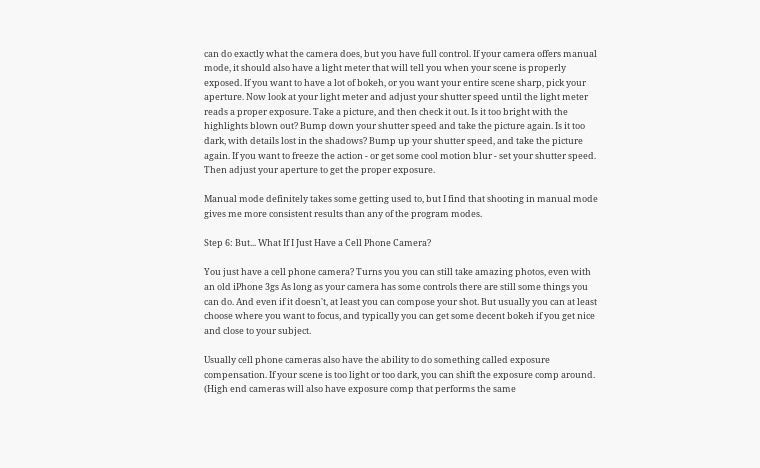can do exactly what the camera does, but you have full control. If your camera offers manual mode, it should also have a light meter that will tell you when your scene is properly exposed. If you want to have a lot of bokeh, or you want your entire scene sharp, pick your aperture. Now look at your light meter and adjust your shutter speed until the light meter reads a proper exposure. Take a picture, and then check it out. Is it too bright with the highlights blown out? Bump down your shutter speed and take the picture again. Is it too dark, with details lost in the shadows? Bump up your shutter speed, and take the picture again. If you want to freeze the action - or get some cool motion blur - set your shutter speed. Then adjust your aperture to get the proper exposure.

Manual mode definitely takes some getting used to, but I find that shooting in manual mode gives me more consistent results than any of the program modes.

Step 6: But... What If I Just Have a Cell Phone Camera?

You just have a cell phone camera? Turns you you can still take amazing photos, even with an old iPhone 3gs As long as your camera has some controls there are still some things you can do. And even if it doesn't, at least you can compose your shot. But usually you can at least choose where you want to focus, and typically you can get some decent bokeh if you get nice and close to your subject.

Usually cell phone cameras also have the ability to do something called exposure compensation. If your scene is too light or too dark, you can shift the exposure comp around. (High end cameras will also have exposure comp that performs the same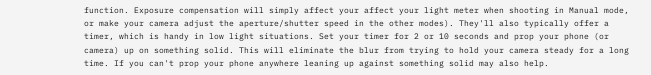function. Exposure compensation will simply affect your affect your light meter when shooting in Manual mode, or make your camera adjust the aperture/shutter speed in the other modes). They'll also typically offer a timer, which is handy in low light situations. Set your timer for 2 or 10 seconds and prop your phone (or camera) up on something solid. This will eliminate the blur from trying to hold your camera steady for a long time. If you can't prop your phone anywhere leaning up against something solid may also help.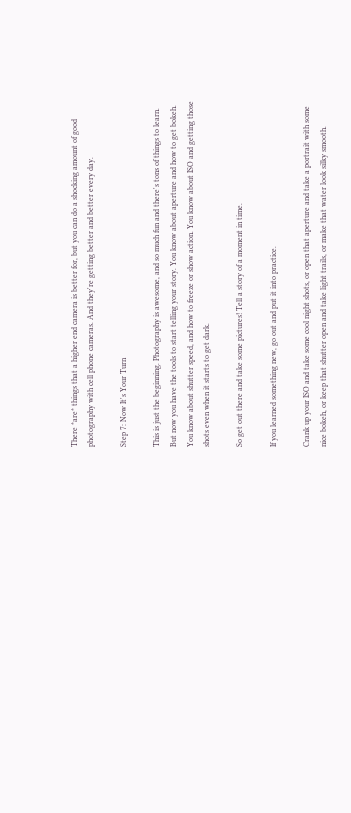There *are* things that a higher end camera is better for, but you can do a shocking amount of good photography with cell phone cameras. And they're getting better and better every day.

Step 7: Now It's Your Turn

This is just the beginning. Photography is awesome, and so much fun and there's tons of things to learn. But now you have the tools to start telling your story. You know about aperture and how to get bokeh. You know about shutter speed, and how to freeze or show action. You know about ISO and getting those shots even when it starts to get dark.

So get out there and take some pictures! Tell a story of a moment in time.

If you learned something new, go out and put it into practice.

Crank up your ISO and take some cool night shots, or open that aperture and take a portrait with some nice bokeh, or keep that shutter open and take light trails, or make that water look silky smooth.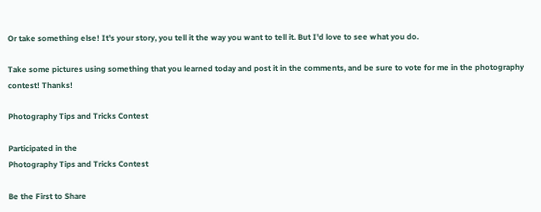Or take something else! It's your story, you tell it the way you want to tell it. But I'd love to see what you do.

Take some pictures using something that you learned today and post it in the comments, and be sure to vote for me in the photography contest! Thanks!

Photography Tips and Tricks Contest

Participated in the
Photography Tips and Tricks Contest

Be the First to Share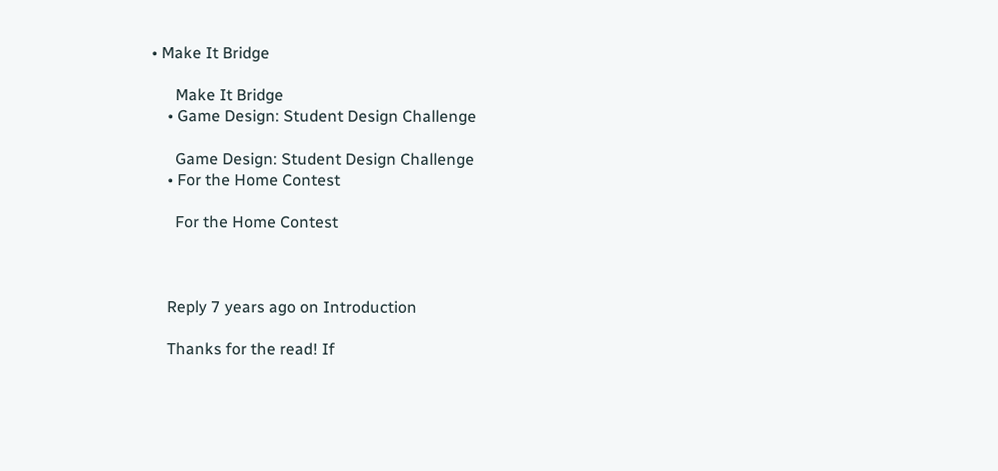• Make It Bridge

      Make It Bridge
    • Game Design: Student Design Challenge

      Game Design: Student Design Challenge
    • For the Home Contest

      For the Home Contest



    Reply 7 years ago on Introduction

    Thanks for the read! If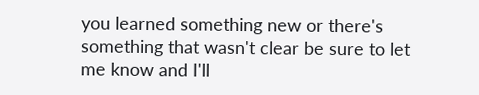you learned something new or there's something that wasn't clear be sure to let me know and I'll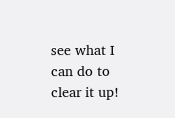see what I can do to clear it up!